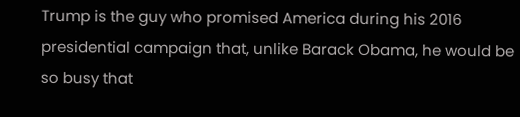Trump is the guy who promised America during his 2016 presidential campaign that, unlike Barack Obama, he would be so busy that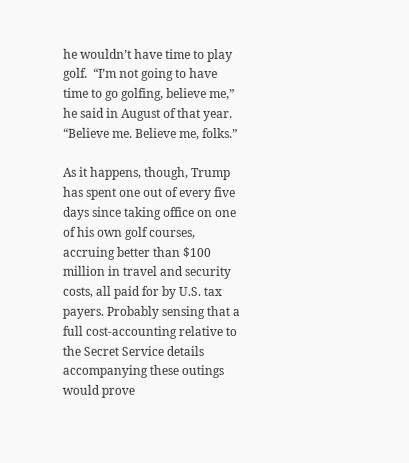he wouldn’t have time to play golf.  “I’m not going to have time to go golfing, believe me,” he said in August of that year. “Believe me. Believe me, folks.”

As it happens, though, Trump has spent one out of every five days since taking office on one of his own golf courses, accruing better than $100 million in travel and security costs, all paid for by U.S. tax payers. Probably sensing that a full cost-accounting relative to the Secret Service details accompanying these outings would prove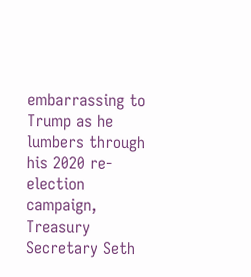embarrassing to Trump as he lumbers through his 2020 re-election campaign, Treasury Secretary Seth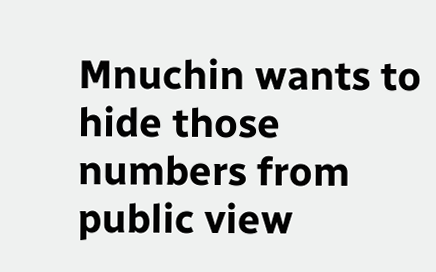Mnuchin wants to hide those numbers from public view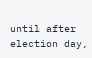until after election day,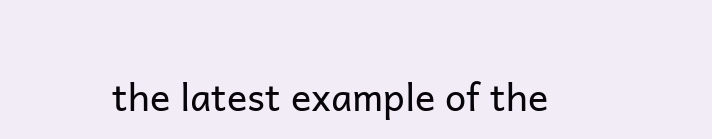the latest example of the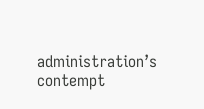administration’s contempt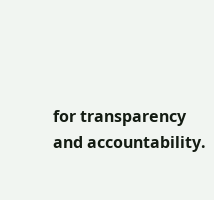for transparency and accountability.